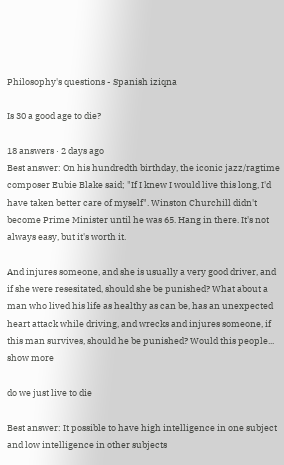Philosophy's questions - Spanish iziqna

Is 30 a good age to die?

18 answers · 2 days ago
Best answer: On his hundredth birthday, the iconic jazz/ragtime composer Eubie Blake said; "If I knew I would live this long, I'd have taken better care of myself". Winston Churchill didn't become Prime Minister until he was 65. Hang in there. It's not always easy, but it's worth it.

And injures someone, and she is usually a very good driver, and if she were resesitated, should she be punished? What about a man who lived his life as healthy as can be, has an unexpected heart attack while driving, and wrecks and injures someone, if this man survives, should he be punished? Would this people... show more

do we just live to die

Best answer: It possible to have high intelligence in one subject and low intelligence in other subjects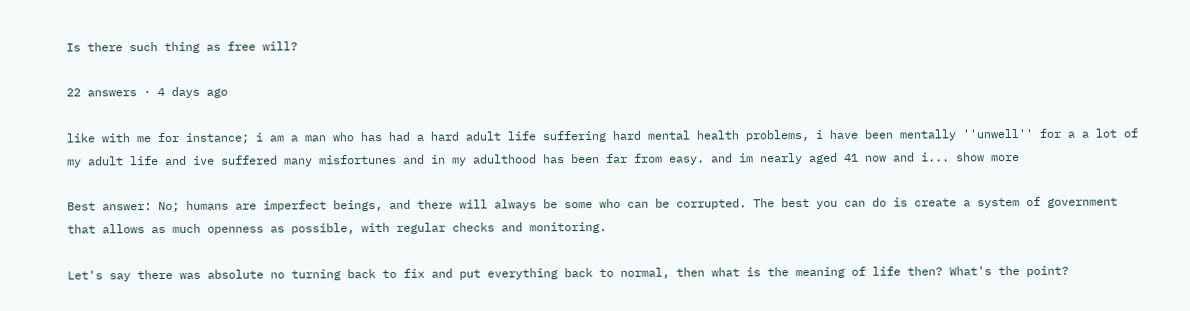Is there such thing as free will?

22 answers · 4 days ago

like with me for instance; i am a man who has had a hard adult life suffering hard mental health problems, i have been mentally ''unwell'' for a a lot of my adult life and ive suffered many misfortunes and in my adulthood has been far from easy. and im nearly aged 41 now and i... show more

Best answer: No; humans are imperfect beings, and there will always be some who can be corrupted. The best you can do is create a system of government that allows as much openness as possible, with regular checks and monitoring.

Let's say there was absolute no turning back to fix and put everything back to normal, then what is the meaning of life then? What's the point?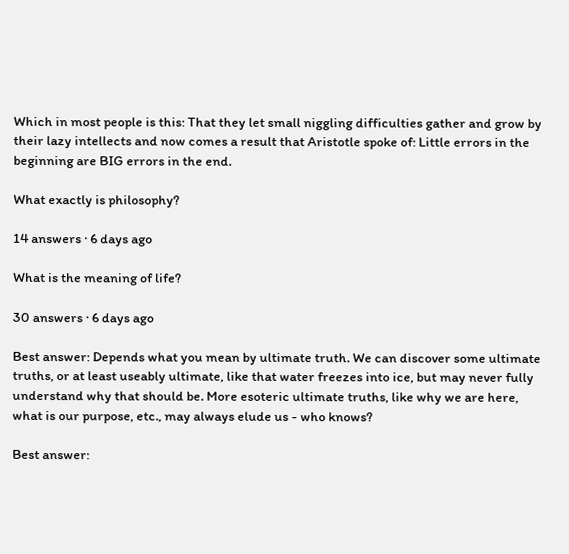Which in most people is this: That they let small niggling difficulties gather and grow by their lazy intellects and now comes a result that Aristotle spoke of: Little errors in the beginning are BIG errors in the end.

What exactly is philosophy?

14 answers · 6 days ago

What is the meaning of life?

30 answers · 6 days ago

Best answer: Depends what you mean by ultimate truth. We can discover some ultimate truths, or at least useably ultimate, like that water freezes into ice, but may never fully understand why that should be. More esoteric ultimate truths, like why we are here, what is our purpose, etc., may always elude us - who knows?

Best answer: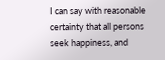I can say with reasonable certainty that all persons seek happiness, and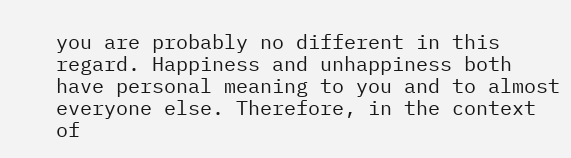you are probably no different in this regard. Happiness and unhappiness both have personal meaning to you and to almost everyone else. Therefore, in the context of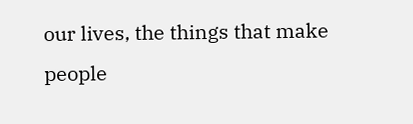our lives, the things that make people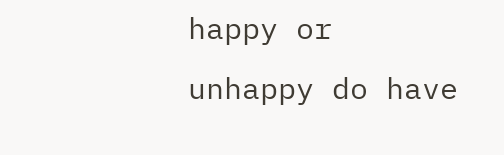happy or unhappy do have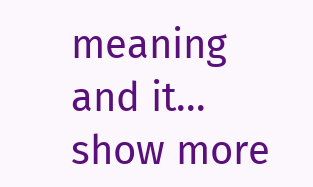meaning and it... show more